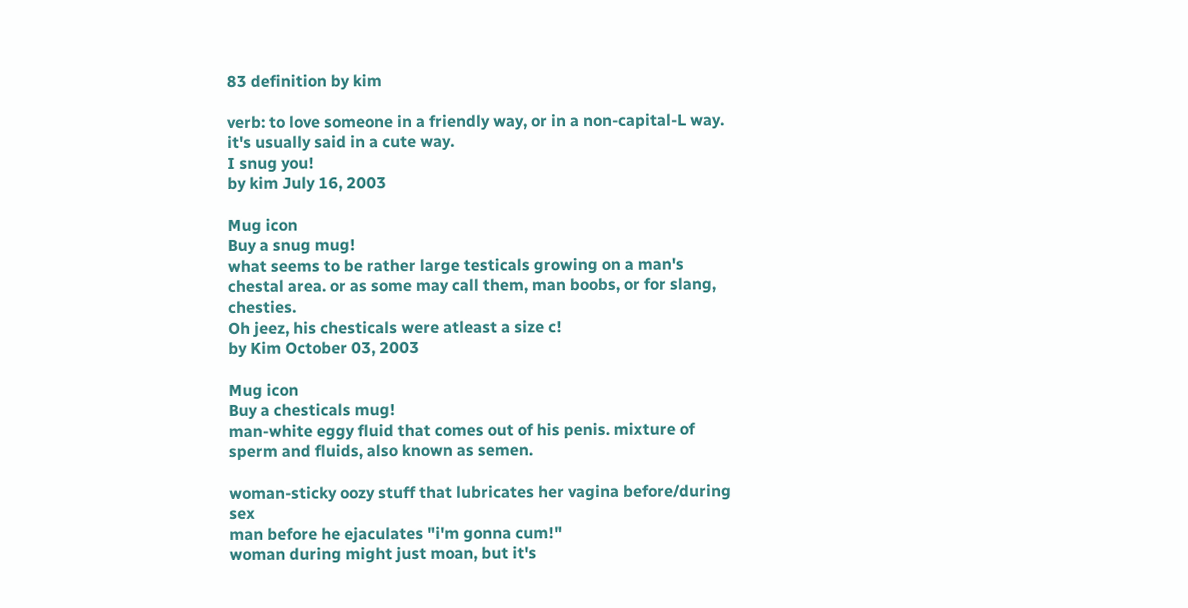83 definition by kim

verb: to love someone in a friendly way, or in a non-capital-L way. it's usually said in a cute way.
I snug you!
by kim July 16, 2003

Mug icon
Buy a snug mug!
what seems to be rather large testicals growing on a man's chestal area. or as some may call them, man boobs, or for slang, chesties.
Oh jeez, his chesticals were atleast a size c!
by Kim October 03, 2003

Mug icon
Buy a chesticals mug!
man-white eggy fluid that comes out of his penis. mixture of sperm and fluids, also known as semen.

woman-sticky oozy stuff that lubricates her vagina before/during sex
man before he ejaculates "i'm gonna cum!"
woman during might just moan, but it's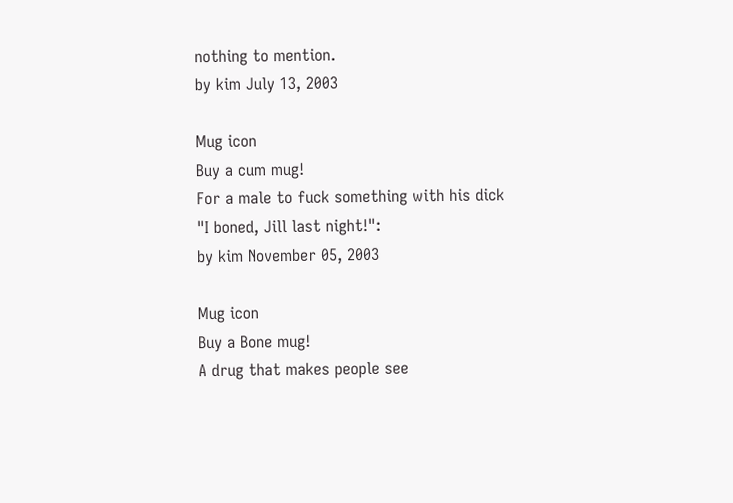nothing to mention.
by kim July 13, 2003

Mug icon
Buy a cum mug!
For a male to fuck something with his dick
"I boned, Jill last night!":
by kim November 05, 2003

Mug icon
Buy a Bone mug!
A drug that makes people see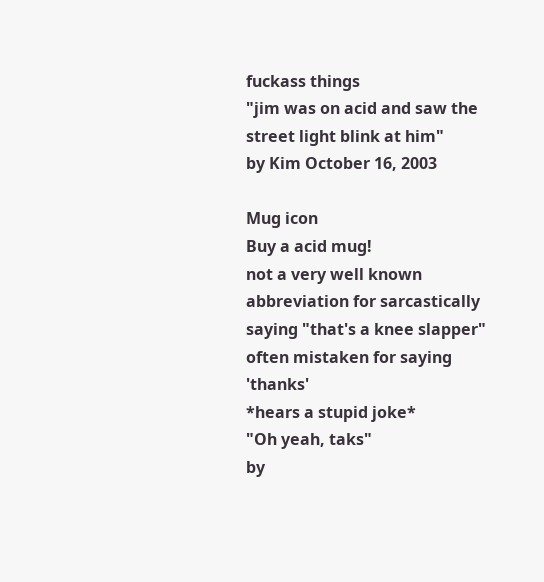fuckass things
"jim was on acid and saw the street light blink at him"
by Kim October 16, 2003

Mug icon
Buy a acid mug!
not a very well known abbreviation for sarcastically saying "that's a knee slapper"
often mistaken for saying 'thanks'
*hears a stupid joke*
"Oh yeah, taks"
by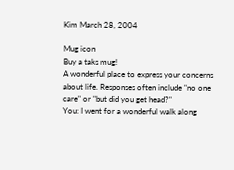Kim March 28, 2004

Mug icon
Buy a taks mug!
A wonderful place to express your concerns about life. Responses often include "no one care" or "but did you get head?"
You: I went for a wonderful walk along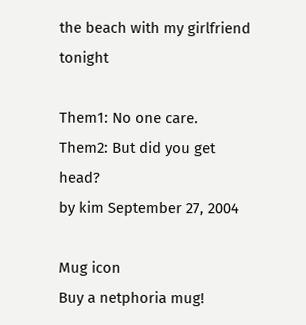the beach with my girlfriend tonight

Them1: No one care.
Them2: But did you get head?
by kim September 27, 2004

Mug icon
Buy a netphoria mug!